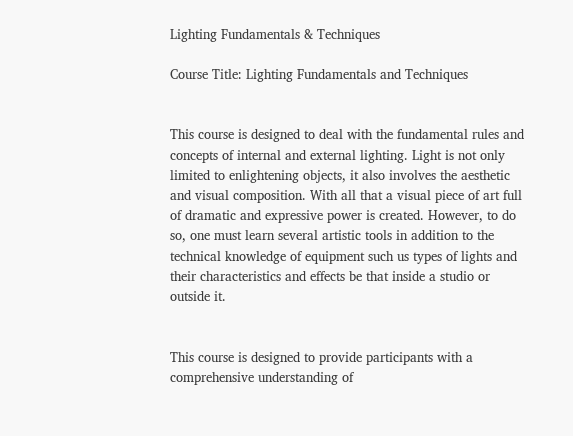Lighting Fundamentals & Techniques

Course Title: Lighting Fundamentals and Techniques


This course is designed to deal with the fundamental rules and concepts of internal and external lighting. Light is not only limited to enlightening objects, it also involves the aesthetic and visual composition. With all that a visual piece of art full of dramatic and expressive power is created. However, to do so, one must learn several artistic tools in addition to the technical knowledge of equipment such us types of lights and their characteristics and effects be that inside a studio or outside it.


This course is designed to provide participants with a comprehensive understanding of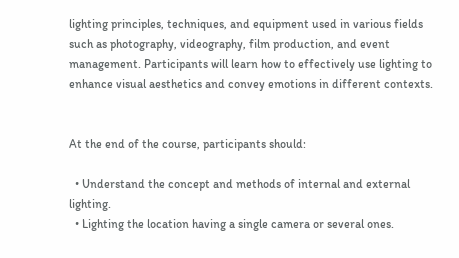lighting principles, techniques, and equipment used in various fields such as photography, videography, film production, and event management. Participants will learn how to effectively use lighting to enhance visual aesthetics and convey emotions in different contexts.


At the end of the course, participants should:

  • Understand the concept and methods of internal and external lighting.
  • Lighting the location having a single camera or several ones.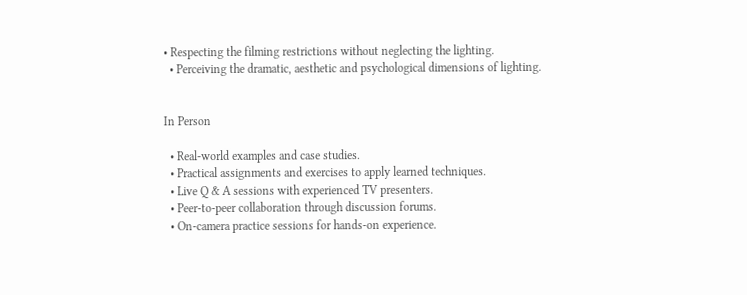• Respecting the filming restrictions without neglecting the lighting.
  • Perceiving the dramatic, aesthetic and psychological dimensions of lighting.


In Person

  • Real-world examples and case studies.
  • Practical assignments and exercises to apply learned techniques.
  • Live Q & A sessions with experienced TV presenters.
  • Peer-to-peer collaboration through discussion forums.
  • On-camera practice sessions for hands-on experience.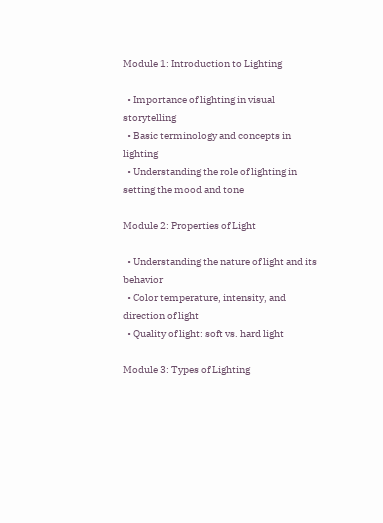Module 1: Introduction to Lighting

  • Importance of lighting in visual storytelling
  • Basic terminology and concepts in lighting
  • Understanding the role of lighting in setting the mood and tone

Module 2: Properties of Light

  • Understanding the nature of light and its behavior
  • Color temperature, intensity, and direction of light
  • Quality of light: soft vs. hard light

Module 3: Types of Lighting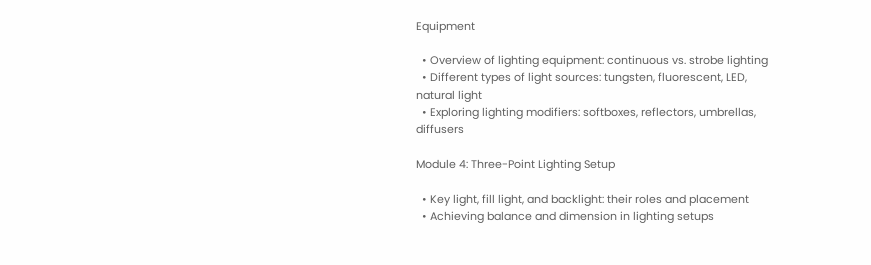Equipment

  • Overview of lighting equipment: continuous vs. strobe lighting
  • Different types of light sources: tungsten, fluorescent, LED, natural light
  • Exploring lighting modifiers: softboxes, reflectors, umbrellas, diffusers

Module 4: Three-Point Lighting Setup

  • Key light, fill light, and backlight: their roles and placement
  • Achieving balance and dimension in lighting setups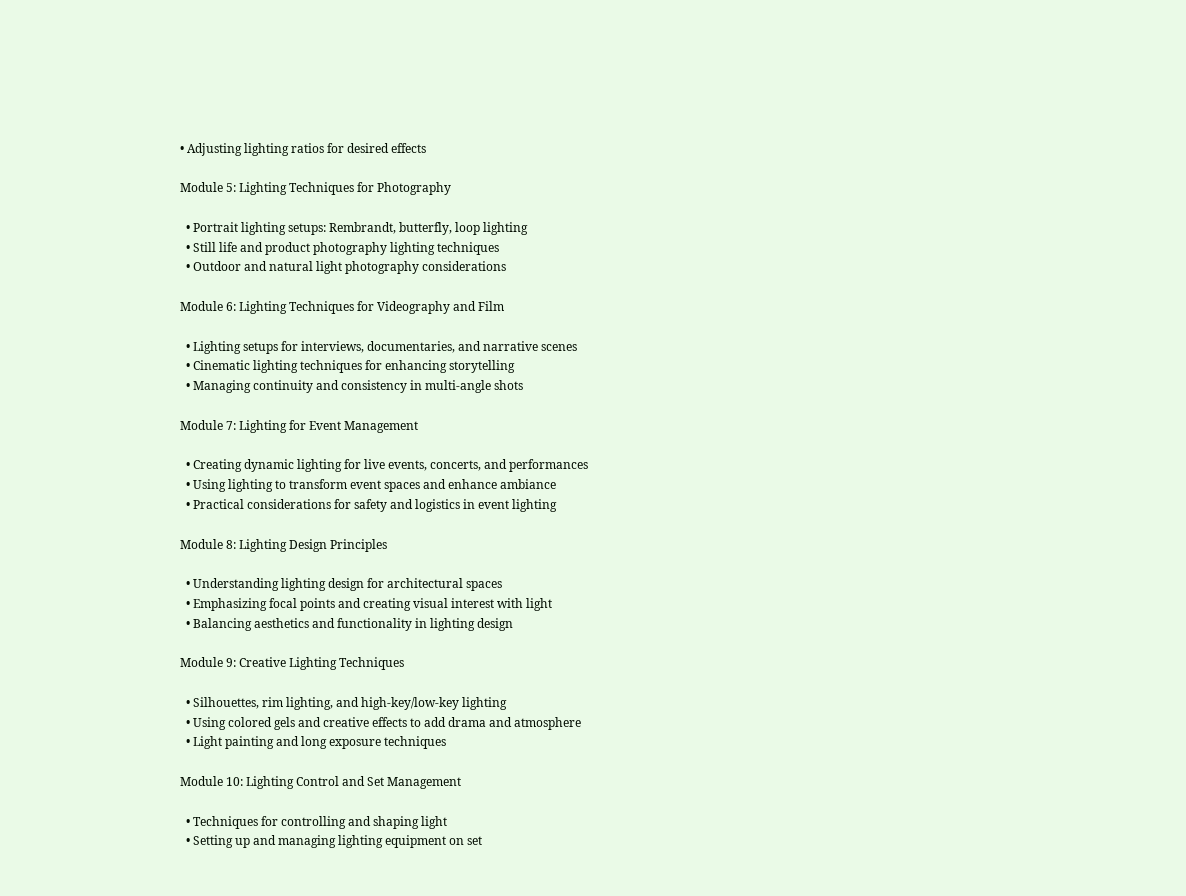• Adjusting lighting ratios for desired effects

Module 5: Lighting Techniques for Photography

  • Portrait lighting setups: Rembrandt, butterfly, loop lighting
  • Still life and product photography lighting techniques
  • Outdoor and natural light photography considerations

Module 6: Lighting Techniques for Videography and Film

  • Lighting setups for interviews, documentaries, and narrative scenes
  • Cinematic lighting techniques for enhancing storytelling
  • Managing continuity and consistency in multi-angle shots

Module 7: Lighting for Event Management

  • Creating dynamic lighting for live events, concerts, and performances
  • Using lighting to transform event spaces and enhance ambiance
  • Practical considerations for safety and logistics in event lighting

Module 8: Lighting Design Principles

  • Understanding lighting design for architectural spaces
  • Emphasizing focal points and creating visual interest with light
  • Balancing aesthetics and functionality in lighting design

Module 9: Creative Lighting Techniques

  • Silhouettes, rim lighting, and high-key/low-key lighting
  • Using colored gels and creative effects to add drama and atmosphere
  • Light painting and long exposure techniques

Module 10: Lighting Control and Set Management

  • Techniques for controlling and shaping light
  • Setting up and managing lighting equipment on set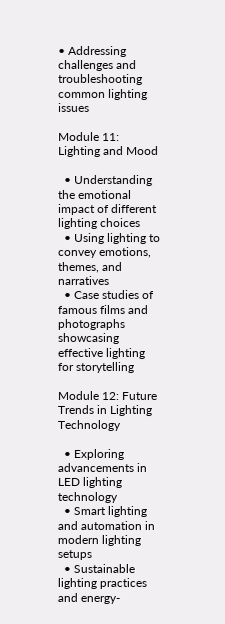• Addressing challenges and troubleshooting common lighting issues

Module 11: Lighting and Mood

  • Understanding the emotional impact of different lighting choices
  • Using lighting to convey emotions, themes, and narratives
  • Case studies of famous films and photographs showcasing effective lighting for storytelling

Module 12: Future Trends in Lighting Technology

  • Exploring advancements in LED lighting technology
  • Smart lighting and automation in modern lighting setups
  • Sustainable lighting practices and energy-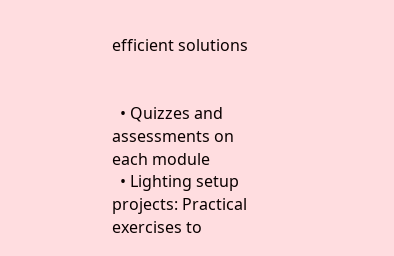efficient solutions


  • Quizzes and assessments on each module
  • Lighting setup projects: Practical exercises to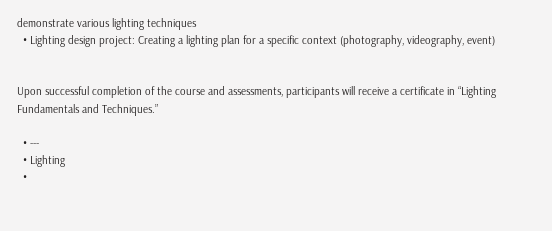demonstrate various lighting techniques
  • Lighting design project: Creating a lighting plan for a specific context (photography, videography, event)


Upon successful completion of the course and assessments, participants will receive a certificate in “Lighting Fundamentals and Techniques.”

  • ---
  • Lighting
  •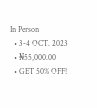In Person
  • 3-4 OCT. 2023
  • ₦55,000.00
  • GET 50% OFF!